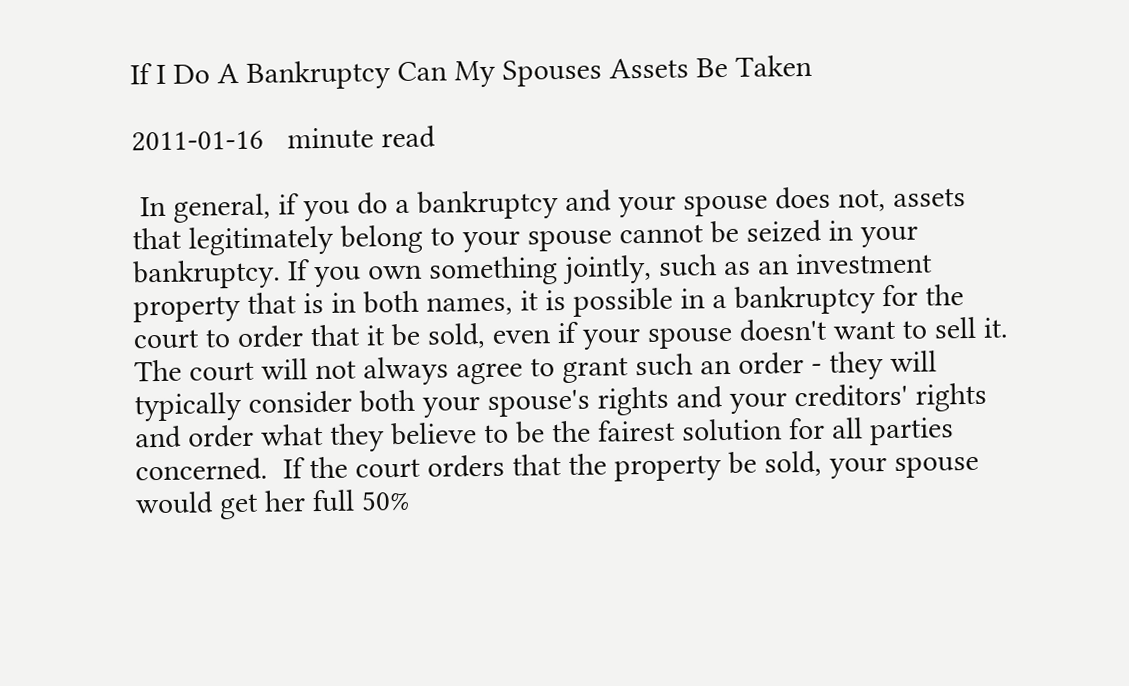If I Do A Bankruptcy Can My Spouses Assets Be Taken

2011-01-16   minute read

 In general, if you do a bankruptcy and your spouse does not, assets that legitimately belong to your spouse cannot be seized in your bankruptcy. If you own something jointly, such as an investment property that is in both names, it is possible in a bankruptcy for the court to order that it be sold, even if your spouse doesn't want to sell it.  The court will not always agree to grant such an order - they will typically consider both your spouse's rights and your creditors' rights and order what they believe to be the fairest solution for all parties concerned.  If the court orders that the property be sold, your spouse would get her full 50%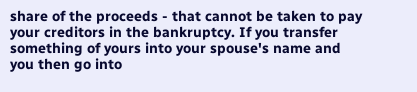share of the proceeds - that cannot be taken to pay your creditors in the bankruptcy. If you transfer something of yours into your spouse's name and you then go into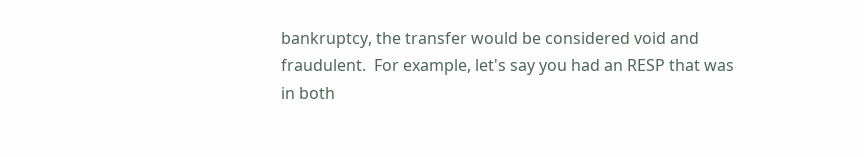bankruptcy, the transfer would be considered void and fraudulent.  For example, let's say you had an RESP that was in both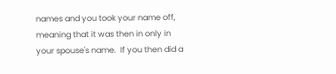names and you took your name off, meaning that it was then in only in your spouse's name.  If you then did a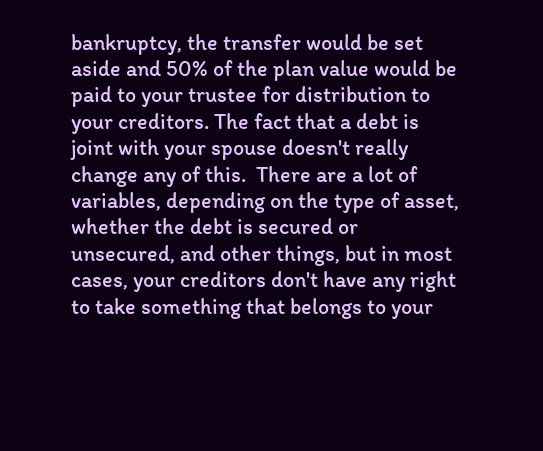bankruptcy, the transfer would be set aside and 50% of the plan value would be paid to your trustee for distribution to your creditors. The fact that a debt is joint with your spouse doesn't really change any of this.  There are a lot of variables, depending on the type of asset, whether the debt is secured or unsecured, and other things, but in most cases, your creditors don't have any right to take something that belongs to your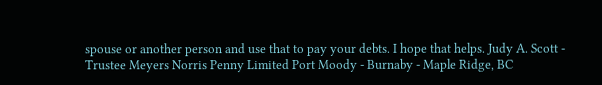spouse or another person and use that to pay your debts. I hope that helps. Judy A. Scott - Trustee Meyers Norris Penny Limited Port Moody - Burnaby - Maple Ridge, BC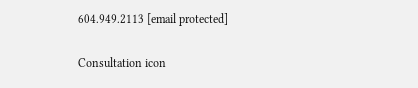604.949.2113 [email protected]

Consultation icon